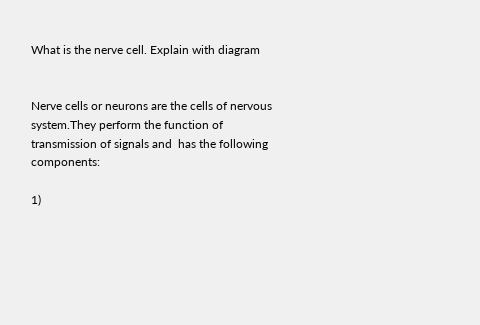What is the nerve cell. Explain with diagram


Nerve cells or neurons are the cells of nervous system.They perform the function of transmission of signals and  has the following components:

1)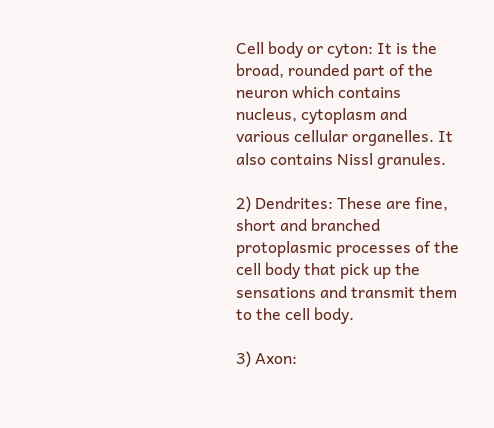Cell body or cyton: It is the broad, rounded part of the neuron which contains nucleus, cytoplasm and various cellular organelles. It also contains Nissl granules.

2) Dendrites: These are fine, short and branched protoplasmic processes of the cell body that pick up the sensations and transmit them to the cell body.

3) Axon: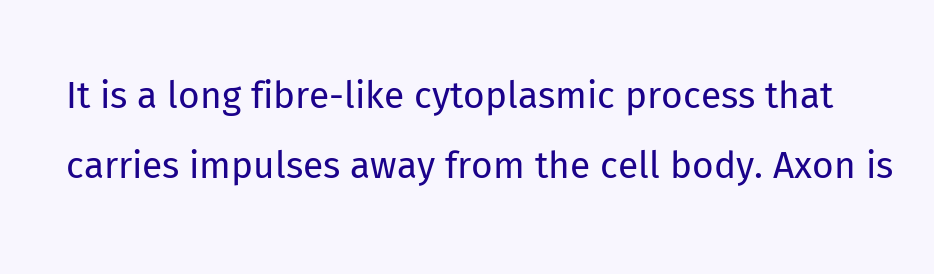It is a long fibre-like cytoplasmic process that carries impulses away from the cell body. Axon is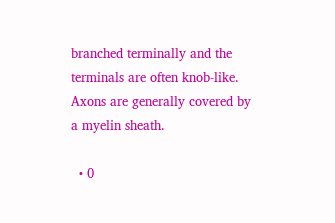branched terminally and the terminals are often knob-like. Axons are generally covered by a myelin sheath.

  • 0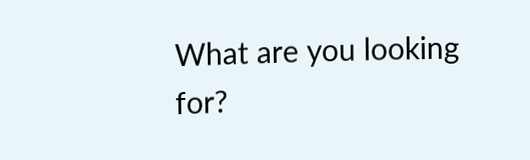What are you looking for?